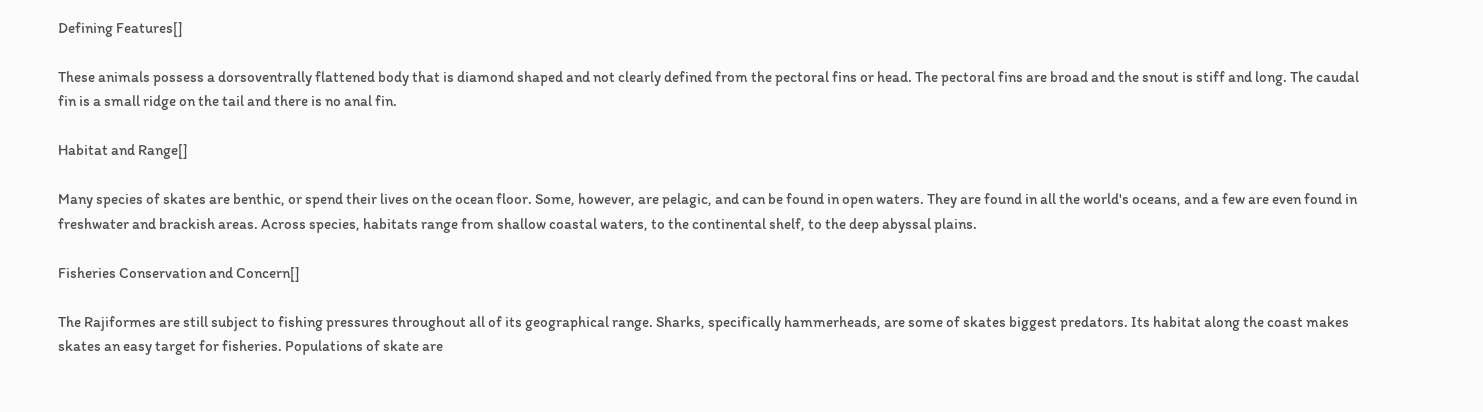Defining Features[]

These animals possess a dorsoventrally flattened body that is diamond shaped and not clearly defined from the pectoral fins or head. The pectoral fins are broad and the snout is stiff and long. The caudal fin is a small ridge on the tail and there is no anal fin.

Habitat and Range[]

Many species of skates are benthic, or spend their lives on the ocean floor. Some, however, are pelagic, and can be found in open waters. They are found in all the world's oceans, and a few are even found in freshwater and brackish areas. Across species, habitats range from shallow coastal waters, to the continental shelf, to the deep abyssal plains.

Fisheries Conservation and Concern[]

The Rajiformes are still subject to fishing pressures throughout all of its geographical range. Sharks, specifically hammerheads, are some of skates biggest predators. Its habitat along the coast makes skates an easy target for fisheries. Populations of skate are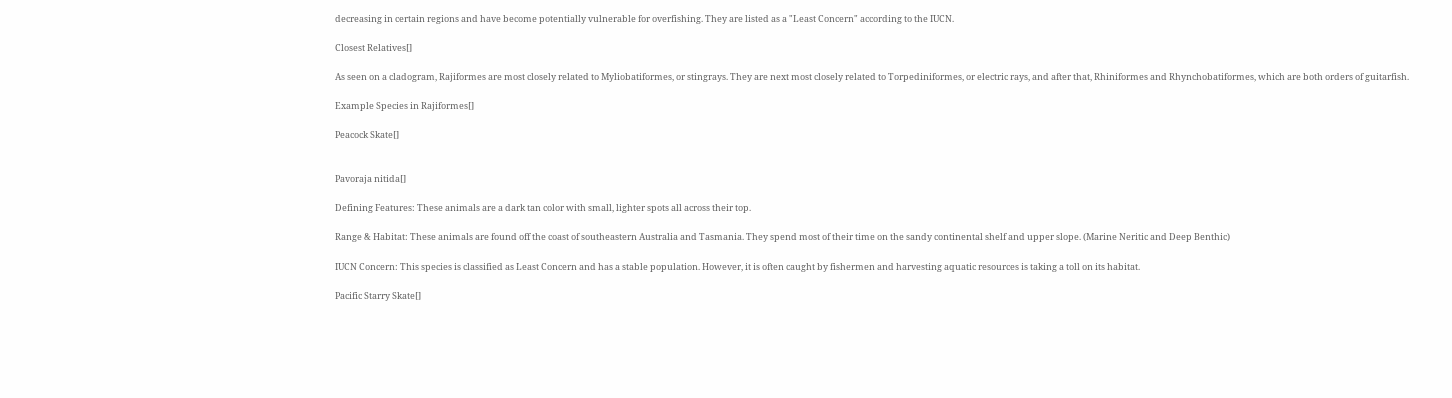decreasing in certain regions and have become potentially vulnerable for overfishing. They are listed as a "Least Concern" according to the IUCN.

Closest Relatives[]

As seen on a cladogram, Rajiformes are most closely related to Myliobatiformes, or stingrays. They are next most closely related to Torpediniformes, or electric rays, and after that, Rhiniformes and Rhynchobatiformes, which are both orders of guitarfish.

Example Species in Rajiformes[]

Peacock Skate[]


Pavoraja nitida[]

Defining Features: These animals are a dark tan color with small, lighter spots all across their top.

Range & Habitat: These animals are found off the coast of southeastern Australia and Tasmania. They spend most of their time on the sandy continental shelf and upper slope. (Marine Neritic and Deep Benthic)

IUCN Concern: This species is classified as Least Concern and has a stable population. However, it is often caught by fishermen and harvesting aquatic resources is taking a toll on its habitat.

Pacific Starry Skate[]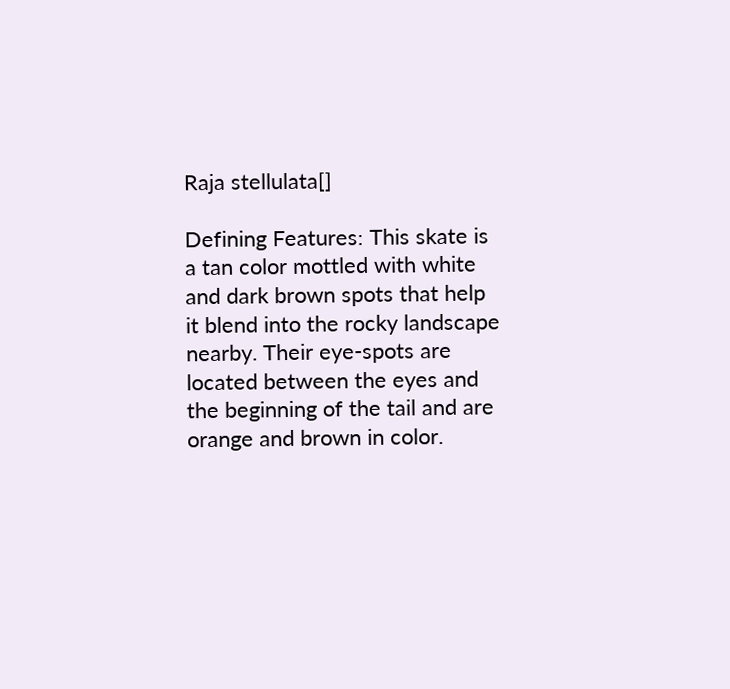Raja stellulata[]

Defining Features: This skate is a tan color mottled with white and dark brown spots that help it blend into the rocky landscape nearby. Their eye-spots are located between the eyes and the beginning of the tail and are orange and brown in color.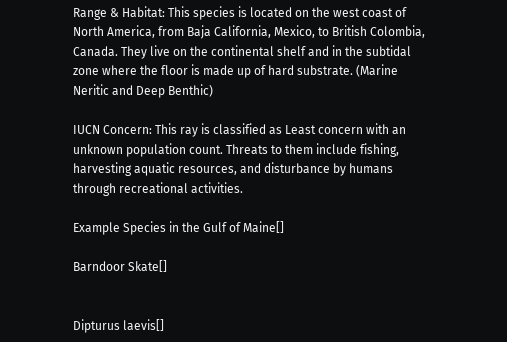Range & Habitat: This species is located on the west coast of North America, from Baja California, Mexico, to British Colombia, Canada. They live on the continental shelf and in the subtidal zone where the floor is made up of hard substrate. (Marine Neritic and Deep Benthic)

IUCN Concern: This ray is classified as Least concern with an unknown population count. Threats to them include fishing, harvesting aquatic resources, and disturbance by humans through recreational activities.

Example Species in the Gulf of Maine[]

Barndoor Skate[]


Dipturus laevis[]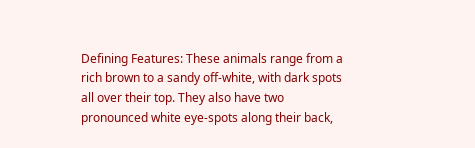Defining Features: These animals range from a rich brown to a sandy off-white, with dark spots all over their top. They also have two pronounced white eye-spots along their back,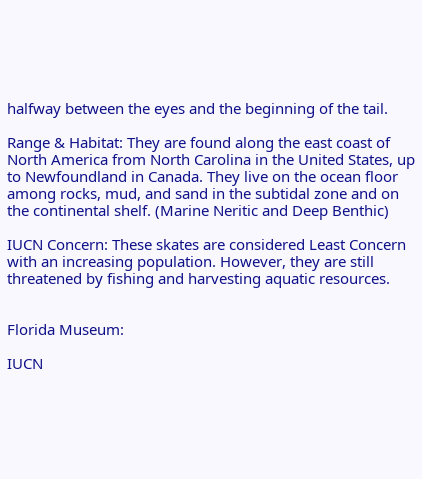halfway between the eyes and the beginning of the tail.

Range & Habitat: They are found along the east coast of North America from North Carolina in the United States, up to Newfoundland in Canada. They live on the ocean floor among rocks, mud, and sand in the subtidal zone and on the continental shelf. (Marine Neritic and Deep Benthic)

IUCN Concern: These skates are considered Least Concern with an increasing population. However, they are still threatened by fishing and harvesting aquatic resources.


Florida Museum:

IUCN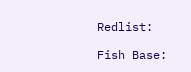Redlist:

Fish Base: